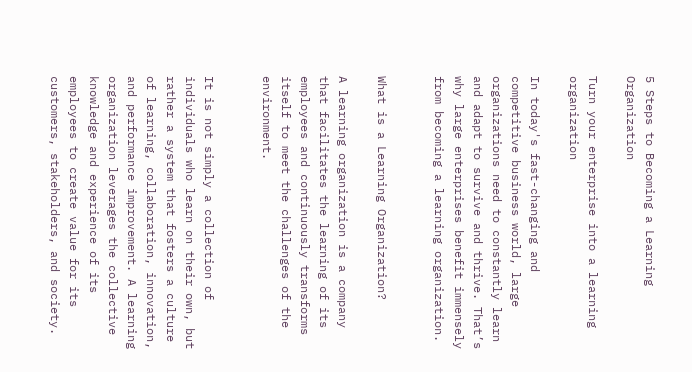5 Steps to Becoming a Learning Organization

Turn your enterprise into a learning organization

In today's fast-changing and competitive business world, large organizations need to constantly learn and adapt to survive and thrive. That’s why large enterprises benefit immensely from becoming a learning organization.


What is a Learning Organization?

A learning organization is a company that facilitates the learning of its employees and continuously transforms itself to meet the challenges of the environment.


It is not simply a collection of individuals who learn on their own, but rather a system that fosters a culture of learning, collaboration, innovation, and performance improvement. A learning organization leverages the collective knowledge and experience of its employees to create value for its customers, stakeholders, and society.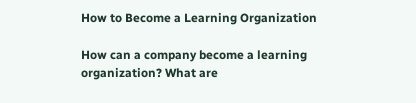How to Become a Learning Organization

How can a company become a learning organization? What are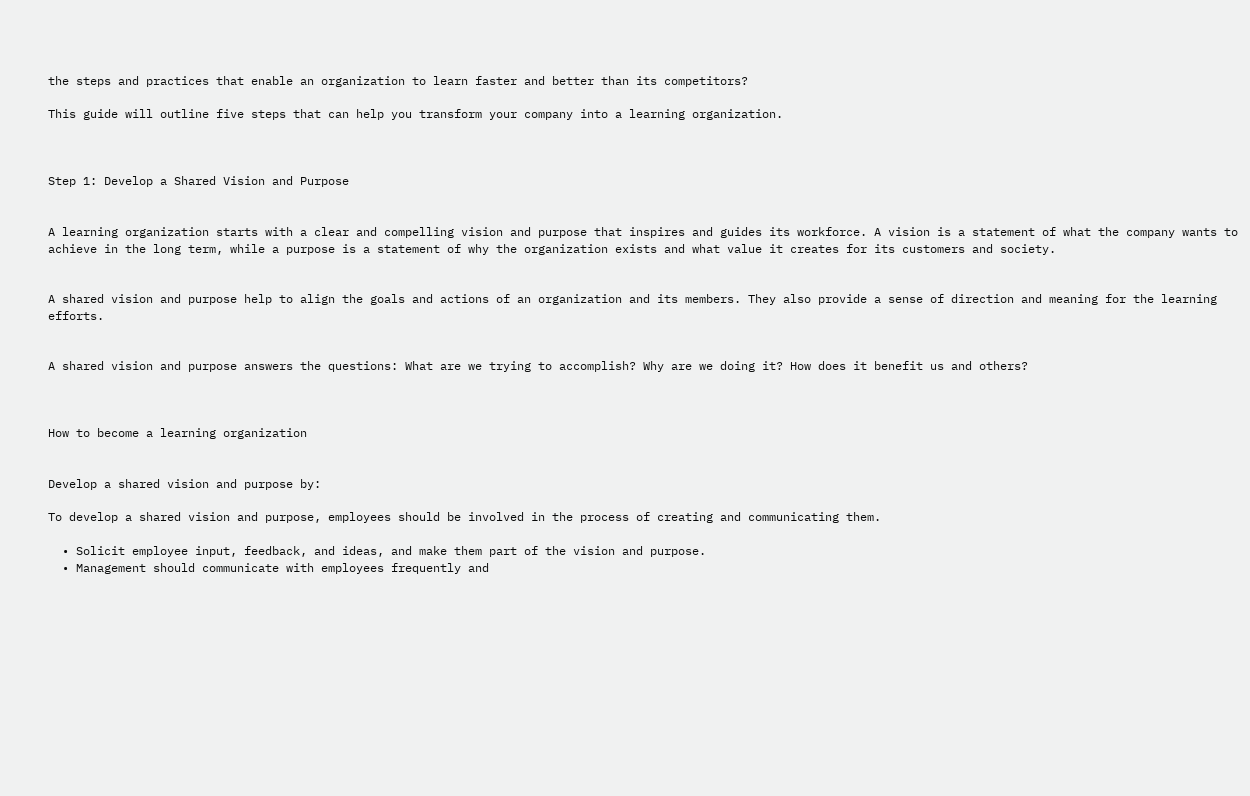the steps and practices that enable an organization to learn faster and better than its competitors?

This guide will outline five steps that can help you transform your company into a learning organization.



Step 1: Develop a Shared Vision and Purpose


A learning organization starts with a clear and compelling vision and purpose that inspires and guides its workforce. A vision is a statement of what the company wants to achieve in the long term, while a purpose is a statement of why the organization exists and what value it creates for its customers and society.


A shared vision and purpose help to align the goals and actions of an organization and its members. They also provide a sense of direction and meaning for the learning efforts.


A shared vision and purpose answers the questions: What are we trying to accomplish? Why are we doing it? How does it benefit us and others?



How to become a learning organization


Develop a shared vision and purpose by:

To develop a shared vision and purpose, employees should be involved in the process of creating and communicating them.

  • Solicit employee input, feedback, and ideas, and make them part of the vision and purpose.
  • Management should communicate with employees frequently and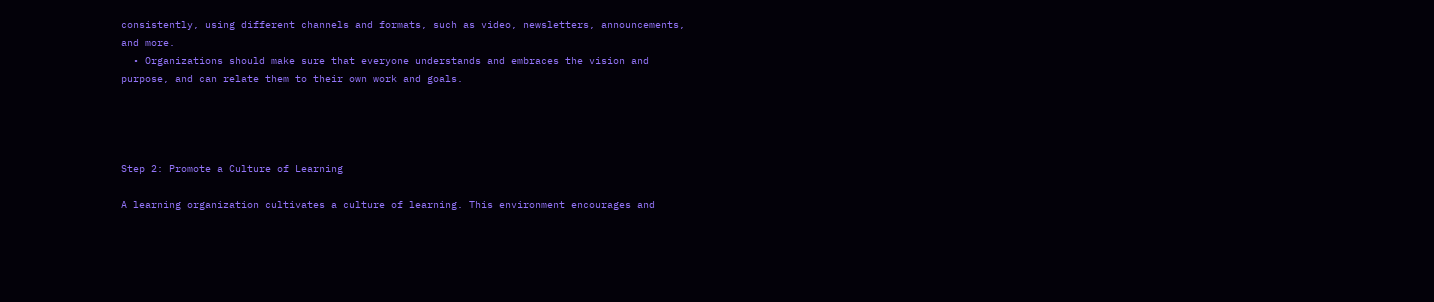consistently, using different channels and formats, such as video, newsletters, announcements, and more.
  • Organizations should make sure that everyone understands and embraces the vision and purpose, and can relate them to their own work and goals.




Step 2: Promote a Culture of Learning

A learning organization cultivates a culture of learning. This environment encourages and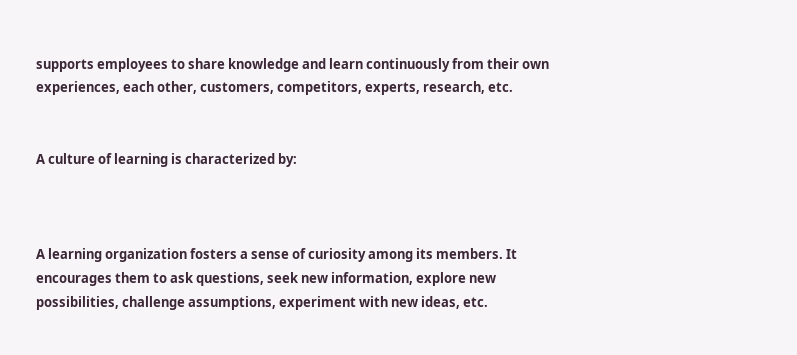supports employees to share knowledge and learn continuously from their own experiences, each other, customers, competitors, experts, research, etc.


A culture of learning is characterized by:



A learning organization fosters a sense of curiosity among its members. It encourages them to ask questions, seek new information, explore new possibilities, challenge assumptions, experiment with new ideas, etc.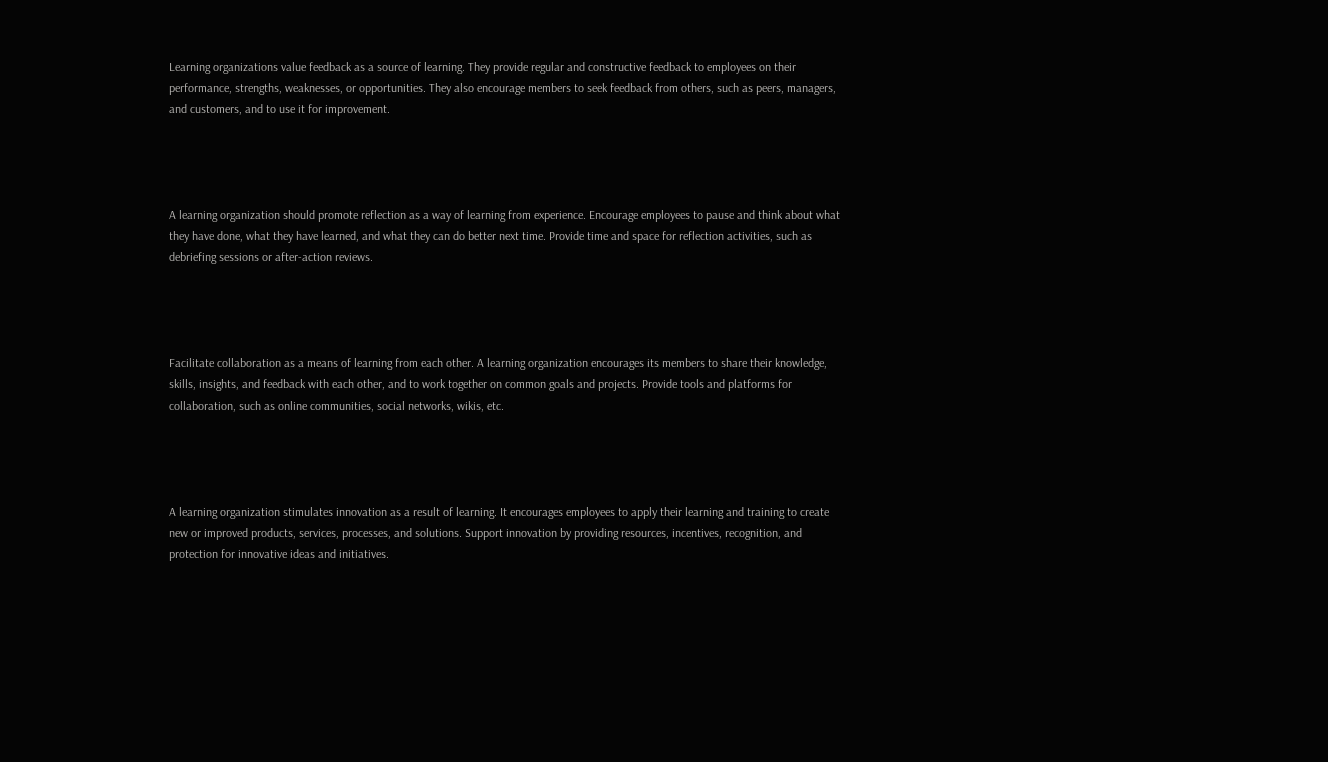Learning organizations value feedback as a source of learning. They provide regular and constructive feedback to employees on their performance, strengths, weaknesses, or opportunities. They also encourage members to seek feedback from others, such as peers, managers, and customers, and to use it for improvement.




A learning organization should promote reflection as a way of learning from experience. Encourage employees to pause and think about what they have done, what they have learned, and what they can do better next time. Provide time and space for reflection activities, such as debriefing sessions or after-action reviews.




Facilitate collaboration as a means of learning from each other. A learning organization encourages its members to share their knowledge, skills, insights, and feedback with each other, and to work together on common goals and projects. Provide tools and platforms for collaboration, such as online communities, social networks, wikis, etc.




A learning organization stimulates innovation as a result of learning. It encourages employees to apply their learning and training to create new or improved products, services, processes, and solutions. Support innovation by providing resources, incentives, recognition, and protection for innovative ideas and initiatives.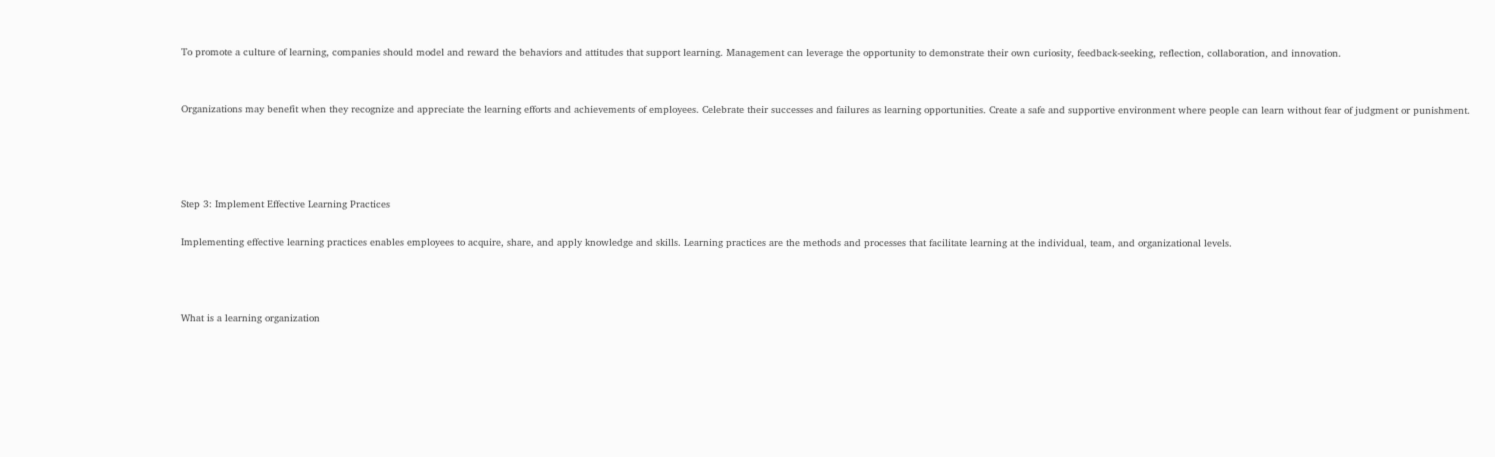To promote a culture of learning, companies should model and reward the behaviors and attitudes that support learning. Management can leverage the opportunity to demonstrate their own curiosity, feedback-seeking, reflection, collaboration, and innovation.


Organizations may benefit when they recognize and appreciate the learning efforts and achievements of employees. Celebrate their successes and failures as learning opportunities. Create a safe and supportive environment where people can learn without fear of judgment or punishment.




Step 3: Implement Effective Learning Practices

Implementing effective learning practices enables employees to acquire, share, and apply knowledge and skills. Learning practices are the methods and processes that facilitate learning at the individual, team, and organizational levels.



What is a learning organization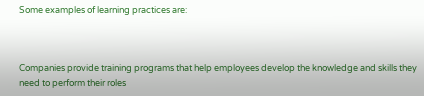Some examples of learning practices are:



Companies provide training programs that help employees develop the knowledge and skills they need to perform their roles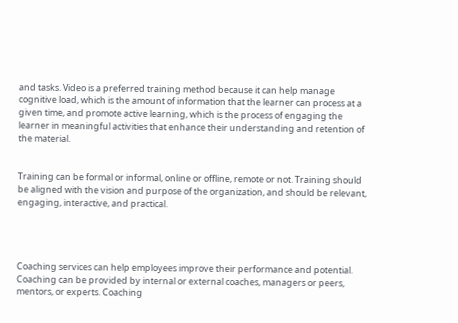and tasks. Video is a preferred training method because it can help manage cognitive load, which is the amount of information that the learner can process at a given time, and promote active learning, which is the process of engaging the learner in meaningful activities that enhance their understanding and retention of the material.


Training can be formal or informal, online or offline, remote or not. Training should be aligned with the vision and purpose of the organization, and should be relevant, engaging, interactive, and practical.




Coaching services can help employees improve their performance and potential. Coaching can be provided by internal or external coaches, managers or peers, mentors, or experts. Coaching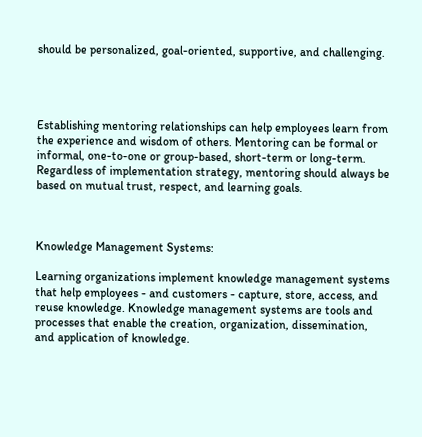should be personalized, goal-oriented, supportive, and challenging.




Establishing mentoring relationships can help employees learn from the experience and wisdom of others. Mentoring can be formal or informal, one-to-one or group-based, short-term or long-term. Regardless of implementation strategy, mentoring should always be based on mutual trust, respect, and learning goals.



Knowledge Management Systems:

Learning organizations implement knowledge management systems that help employees - and customers - capture, store, access, and reuse knowledge. Knowledge management systems are tools and processes that enable the creation, organization, dissemination, and application of knowledge.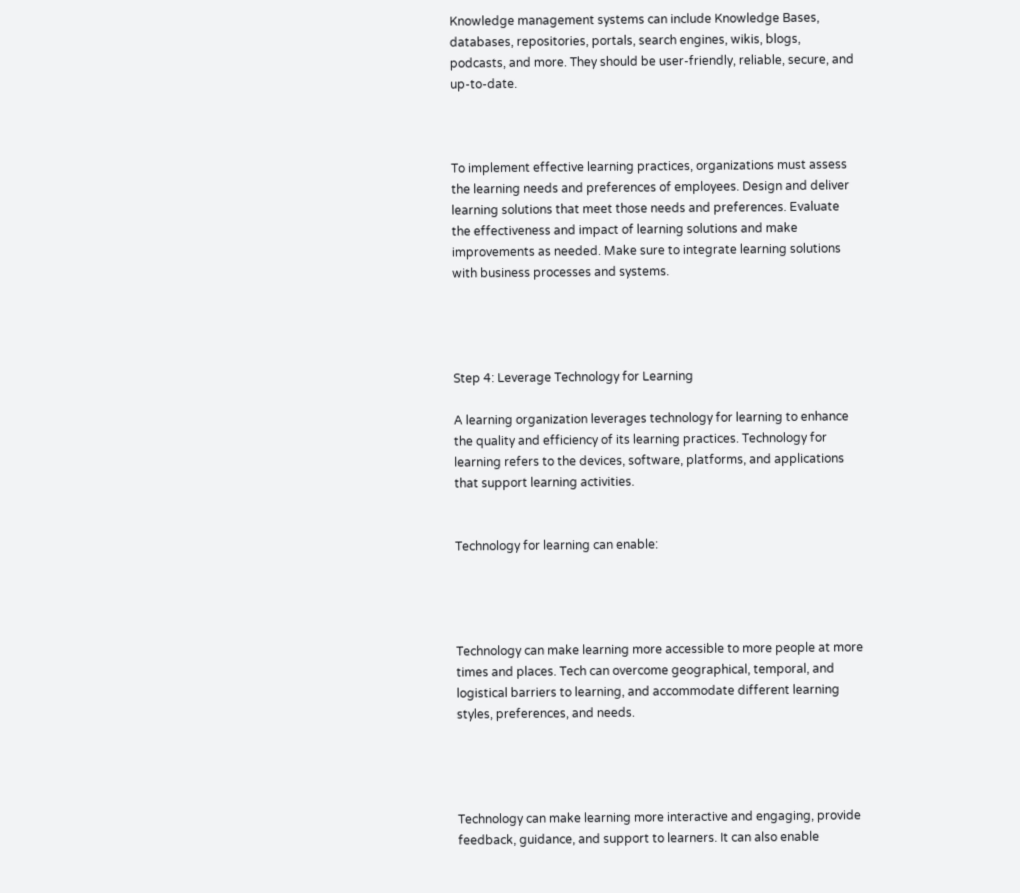Knowledge management systems can include Knowledge Bases, databases, repositories, portals, search engines, wikis, blogs, podcasts, and more. They should be user-friendly, reliable, secure, and up-to-date.



To implement effective learning practices, organizations must assess the learning needs and preferences of employees. Design and deliver learning solutions that meet those needs and preferences. Evaluate the effectiveness and impact of learning solutions and make improvements as needed. Make sure to integrate learning solutions with business processes and systems.




Step 4: Leverage Technology for Learning

A learning organization leverages technology for learning to enhance the quality and efficiency of its learning practices. Technology for learning refers to the devices, software, platforms, and applications that support learning activities.


Technology for learning can enable:




Technology can make learning more accessible to more people at more times and places. Tech can overcome geographical, temporal, and logistical barriers to learning, and accommodate different learning styles, preferences, and needs.




Technology can make learning more interactive and engaging, provide feedback, guidance, and support to learners. It can also enable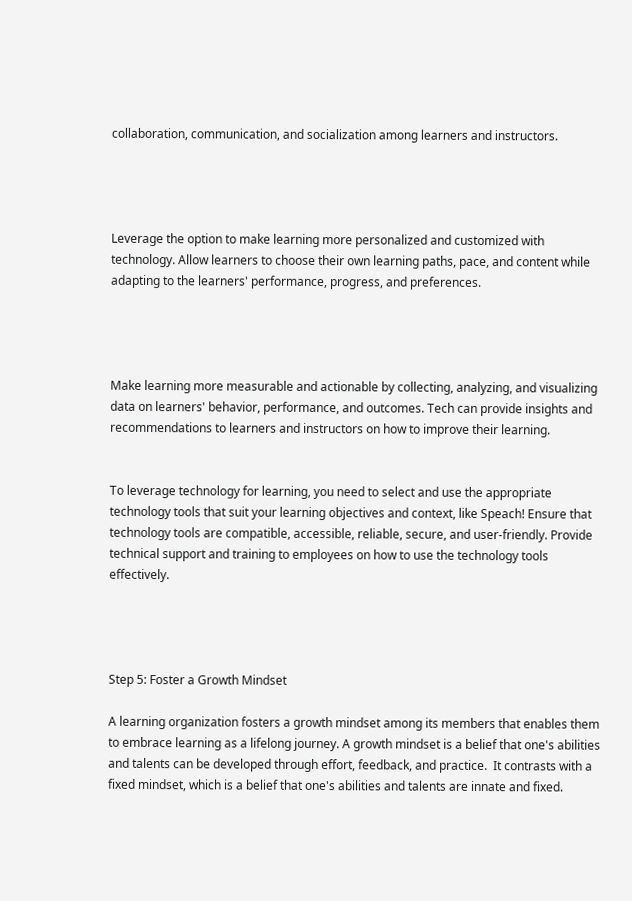collaboration, communication, and socialization among learners and instructors.




Leverage the option to make learning more personalized and customized with technology. Allow learners to choose their own learning paths, pace, and content while adapting to the learners' performance, progress, and preferences.




Make learning more measurable and actionable by collecting, analyzing, and visualizing data on learners' behavior, performance, and outcomes. Tech can provide insights and recommendations to learners and instructors on how to improve their learning.


To leverage technology for learning, you need to select and use the appropriate technology tools that suit your learning objectives and context, like Speach! Ensure that technology tools are compatible, accessible, reliable, secure, and user-friendly. Provide technical support and training to employees on how to use the technology tools effectively.




Step 5: Foster a Growth Mindset

A learning organization fosters a growth mindset among its members that enables them to embrace learning as a lifelong journey. A growth mindset is a belief that one's abilities and talents can be developed through effort, feedback, and practice.  It contrasts with a fixed mindset, which is a belief that one's abilities and talents are innate and fixed.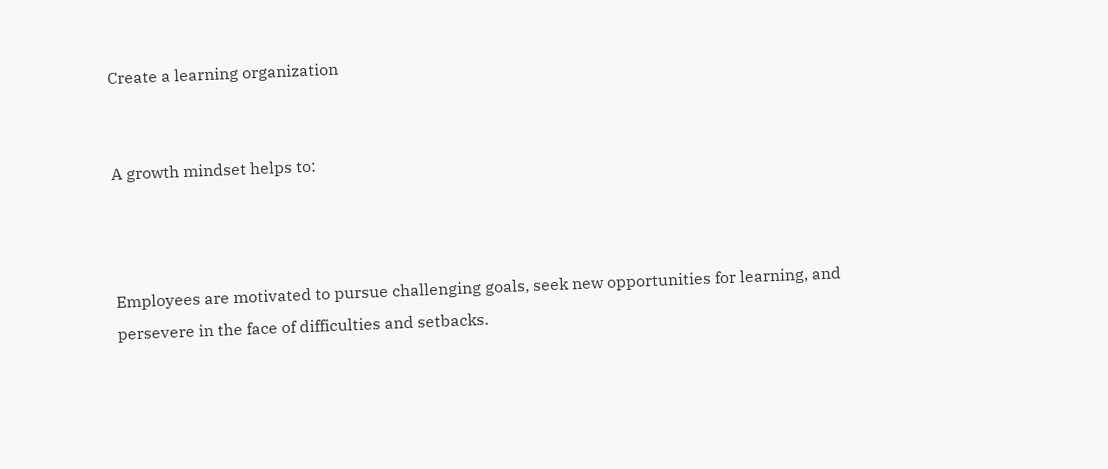Create a learning organization


A growth mindset helps to:



Employees are motivated to pursue challenging goals, seek new opportunities for learning, and persevere in the face of difficulties and setbacks.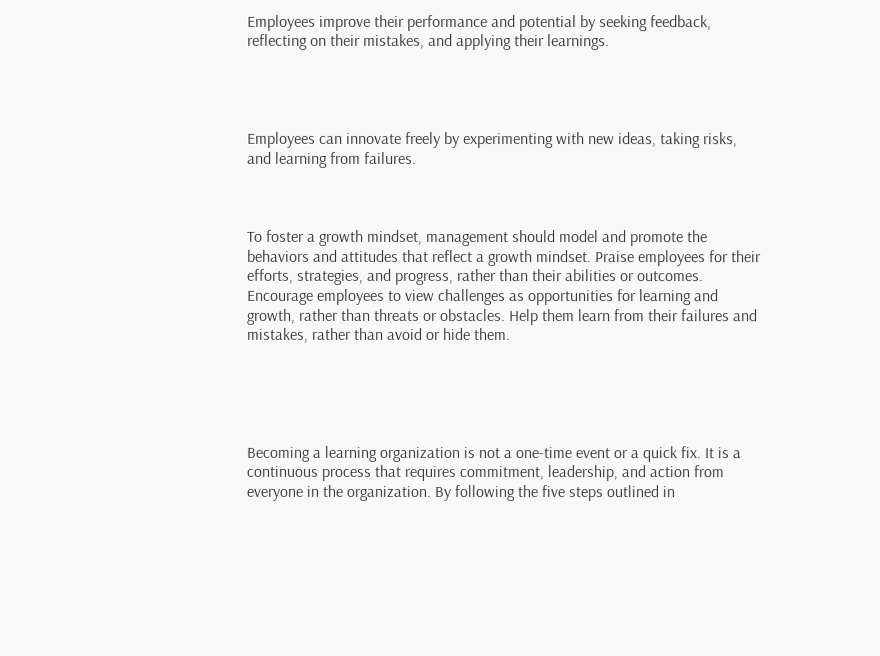Employees improve their performance and potential by seeking feedback, reflecting on their mistakes, and applying their learnings.




Employees can innovate freely by experimenting with new ideas, taking risks, and learning from failures.



To foster a growth mindset, management should model and promote the behaviors and attitudes that reflect a growth mindset. Praise employees for their efforts, strategies, and progress, rather than their abilities or outcomes. Encourage employees to view challenges as opportunities for learning and growth, rather than threats or obstacles. Help them learn from their failures and mistakes, rather than avoid or hide them.





Becoming a learning organization is not a one-time event or a quick fix. It is a continuous process that requires commitment, leadership, and action from everyone in the organization. By following the five steps outlined in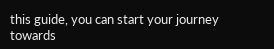this guide, you can start your journey towards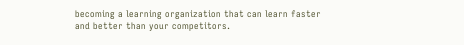becoming a learning organization that can learn faster and better than your competitors.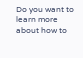Do you want to learn more about how to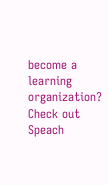become a learning organization? Check out Speach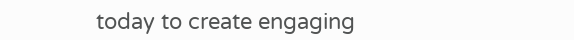today to create engaging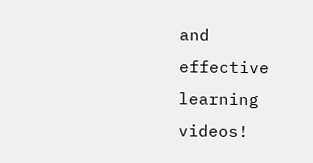and effective learning videos!